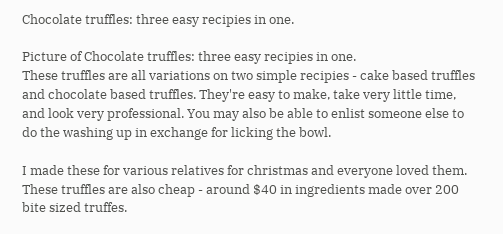Chocolate truffles: three easy recipies in one.

Picture of Chocolate truffles: three easy recipies in one.
These truffles are all variations on two simple recipies - cake based truffles and chocolate based truffles. They're easy to make, take very little time, and look very professional. You may also be able to enlist someone else to do the washing up in exchange for licking the bowl.

I made these for various relatives for christmas and everyone loved them. These truffles are also cheap - around $40 in ingredients made over 200 bite sized truffes.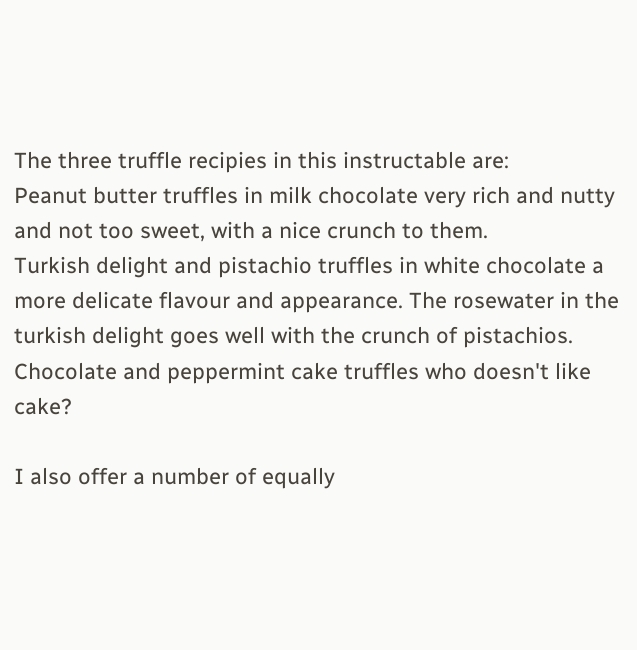The three truffle recipies in this instructable are:
Peanut butter truffles in milk chocolate very rich and nutty and not too sweet, with a nice crunch to them.
Turkish delight and pistachio truffles in white chocolate a more delicate flavour and appearance. The rosewater in the turkish delight goes well with the crunch of pistachios.
Chocolate and peppermint cake truffles who doesn't like cake?

I also offer a number of equally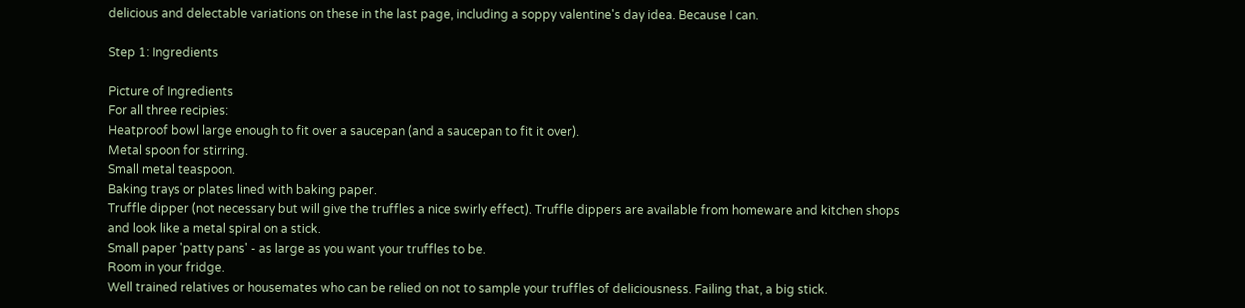delicious and delectable variations on these in the last page, including a soppy valentine's day idea. Because I can.

Step 1: Ingredients

Picture of Ingredients
For all three recipies:
Heatproof bowl large enough to fit over a saucepan (and a saucepan to fit it over).
Metal spoon for stirring.
Small metal teaspoon.
Baking trays or plates lined with baking paper.
Truffle dipper (not necessary but will give the truffles a nice swirly effect). Truffle dippers are available from homeware and kitchen shops and look like a metal spiral on a stick.
Small paper 'patty pans' - as large as you want your truffles to be.
Room in your fridge.
Well trained relatives or housemates who can be relied on not to sample your truffles of deliciousness. Failing that, a big stick.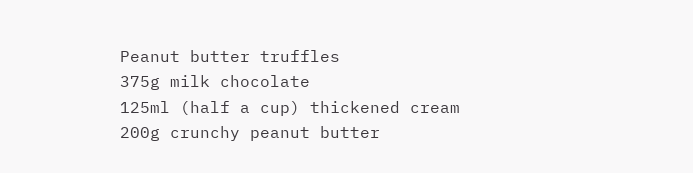Peanut butter truffles
375g milk chocolate
125ml (half a cup) thickened cream
200g crunchy peanut butter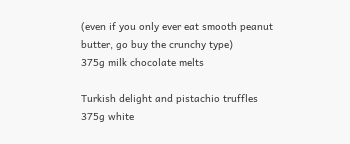(even if you only ever eat smooth peanut butter, go buy the crunchy type)
375g milk chocolate melts

Turkish delight and pistachio truffles
375g white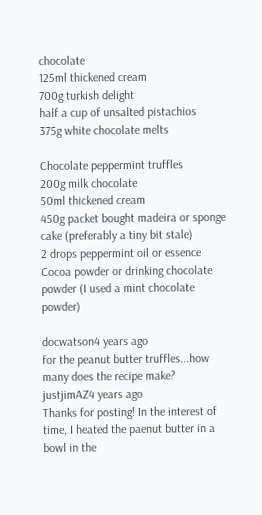chocolate
125ml thickened cream
700g turkish delight
half a cup of unsalted pistachios
375g white chocolate melts

Chocolate peppermint truffles
200g milk chocolate
50ml thickened cream
450g packet bought madeira or sponge cake (preferably a tiny bit stale)
2 drops peppermint oil or essence
Cocoa powder or drinking chocolate powder (I used a mint chocolate powder)

docwatson4 years ago
for the peanut butter truffles...how many does the recipe make?
justjimAZ4 years ago
Thanks for posting! In the interest of time, I heated the paenut butter in a bowl in the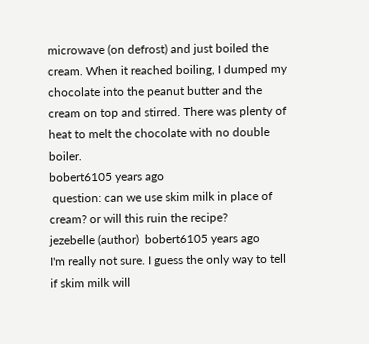microwave (on defrost) and just boiled the cream. When it reached boiling, I dumped my chocolate into the peanut butter and the cream on top and stirred. There was plenty of heat to melt the chocolate with no double boiler.
bobert6105 years ago
 question: can we use skim milk in place of cream? or will this ruin the recipe?
jezebelle (author)  bobert6105 years ago
I'm really not sure. I guess the only way to tell if skim milk will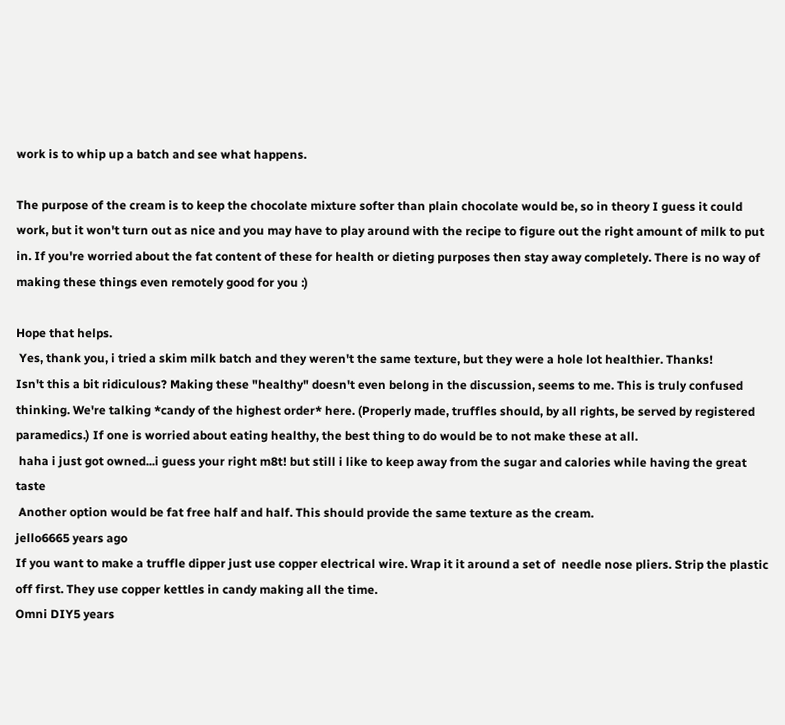work is to whip up a batch and see what happens.

The purpose of the cream is to keep the chocolate mixture softer than plain chocolate would be, so in theory I guess it could work, but it won't turn out as nice and you may have to play around with the recipe to figure out the right amount of milk to put in. If you're worried about the fat content of these for health or dieting purposes then stay away completely. There is no way of making these things even remotely good for you :)

Hope that helps.
 Yes, thank you, i tried a skim milk batch and they weren't the same texture, but they were a hole lot healthier. Thanks!
Isn't this a bit ridiculous? Making these "healthy" doesn't even belong in the discussion, seems to me. This is truly confused thinking. We're talking *candy of the highest order* here. (Properly made, truffles should, by all rights, be served by registered paramedics.) If one is worried about eating healthy, the best thing to do would be to not make these at all.
 haha i just got owned...i guess your right m8t! but still i like to keep away from the sugar and calories while having the great taste
 Another option would be fat free half and half. This should provide the same texture as the cream.
jello6665 years ago
If you want to make a truffle dipper just use copper electrical wire. Wrap it it around a set of  needle nose pliers. Strip the plastic off first. They use copper kettles in candy making all the time.
Omni DIY5 years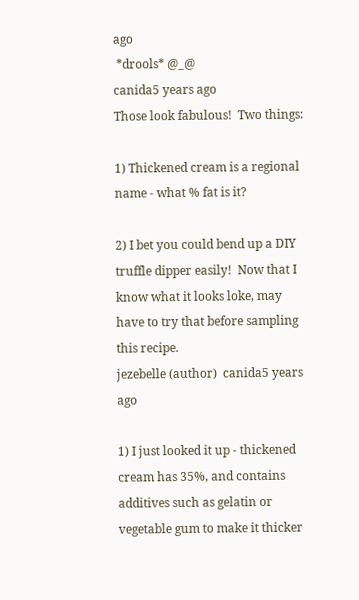ago
 *drools* @_@
canida5 years ago
Those look fabulous!  Two things:

1) Thickened cream is a regional name - what % fat is it?

2) I bet you could bend up a DIY truffle dipper easily!  Now that I know what it looks loke, may have to try that before sampling this recipe.
jezebelle (author)  canida5 years ago

1) I just looked it up - thickened cream has 35%, and contains additives such as gelatin or vegetable gum to make it thicker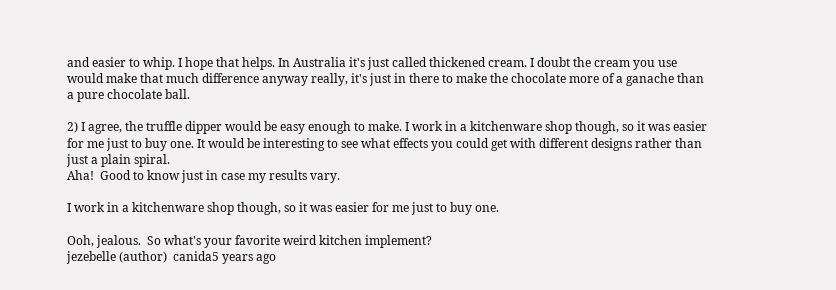and easier to whip. I hope that helps. In Australia it's just called thickened cream. I doubt the cream you use would make that much difference anyway really, it's just in there to make the chocolate more of a ganache than a pure chocolate ball.

2) I agree, the truffle dipper would be easy enough to make. I work in a kitchenware shop though, so it was easier for me just to buy one. It would be interesting to see what effects you could get with different designs rather than just a plain spiral.
Aha!  Good to know just in case my results vary.

I work in a kitchenware shop though, so it was easier for me just to buy one.

Ooh, jealous.  So what's your favorite weird kitchen implement?
jezebelle (author)  canida5 years ago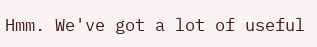Hmm. We've got a lot of useful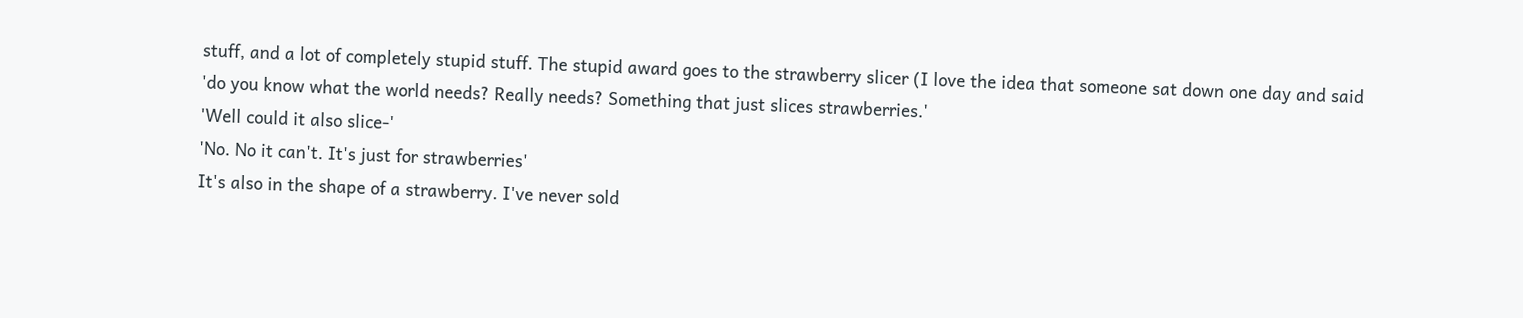stuff, and a lot of completely stupid stuff. The stupid award goes to the strawberry slicer (I love the idea that someone sat down one day and said 'do you know what the world needs? Really needs? Something that just slices strawberries.'
'Well could it also slice-'
'No. No it can't. It's just for strawberries'
It's also in the shape of a strawberry. I've never sold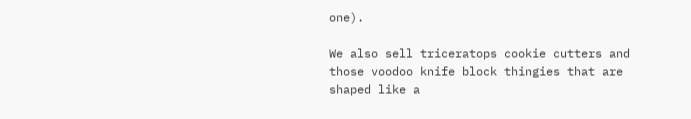one).

We also sell triceratops cookie cutters and those voodoo knife block thingies that are shaped like a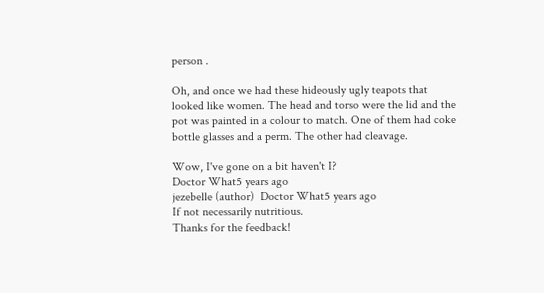person .

Oh, and once we had these hideously ugly teapots that looked like women. The head and torso were the lid and the pot was painted in a colour to match. One of them had coke bottle glasses and a perm. The other had cleavage.

Wow, I've gone on a bit haven't I?
Doctor What5 years ago
jezebelle (author)  Doctor What5 years ago
If not necessarily nutritious.
Thanks for the feedback!